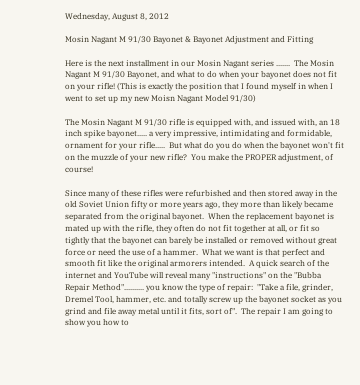Wednesday, August 8, 2012

Mosin Nagant M 91/30 Bayonet & Bayonet Adjustment and Fitting

Here is the next installment in our Mosin Nagant series .......  The Mosin Nagant M 91/30 Bayonet, and what to do when your bayonet does not fit on your rifle! (This is exactly the position that I found myself in when I went to set up my new Moisn Nagant Model 91/30)

The Mosin Nagant M 91/30 rifle is equipped with, and issued with, an 18 inch spike bayonet..... a very impressive, intimidating and formidable, ornament for your rifle.....  But what do you do when the bayonet won't fit on the muzzle of your new rifle?  You make the PROPER adjustment, of course!

Since many of these rifles were refurbished and then stored away in the old Soviet Union fifty or more years ago, they more than likely became separated from the original bayonet.  When the replacement bayonet is mated up with the rifle, they often do not fit together at all, or fit so tightly that the bayonet can barely be installed or removed without great force or need the use of a hammer.  What we want is that perfect and smooth fit like the original armorers intended.  A quick search of the internet and YouTube will reveal many "instructions" on the "Bubba Repair Method".......... you know the type of repair:  "Take a file, grinder, Dremel Tool, hammer, etc. and totally screw up the bayonet socket as you grind and file away metal until it fits, sort of".  The repair I am going to show you how to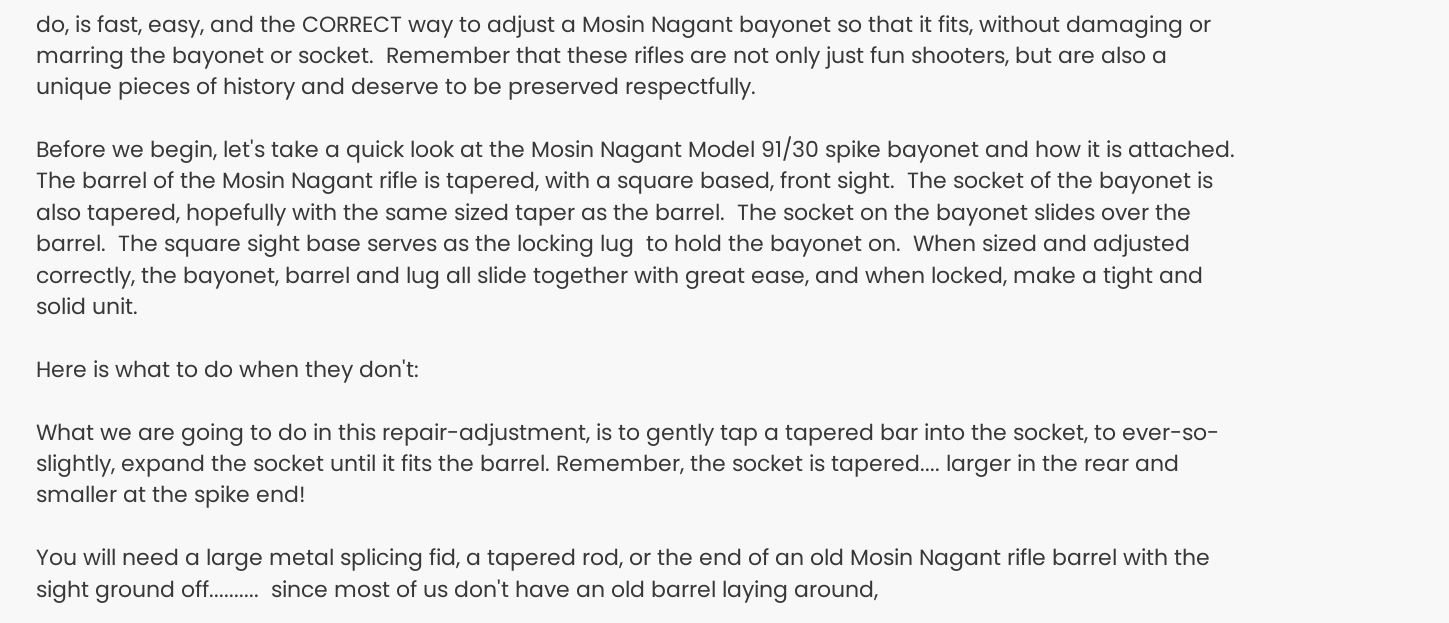do, is fast, easy, and the CORRECT way to adjust a Mosin Nagant bayonet so that it fits, without damaging or marring the bayonet or socket.  Remember that these rifles are not only just fun shooters, but are also a unique pieces of history and deserve to be preserved respectfully.

Before we begin, let's take a quick look at the Mosin Nagant Model 91/30 spike bayonet and how it is attached.  The barrel of the Mosin Nagant rifle is tapered, with a square based, front sight.  The socket of the bayonet is also tapered, hopefully with the same sized taper as the barrel.  The socket on the bayonet slides over the barrel.  The square sight base serves as the locking lug  to hold the bayonet on.  When sized and adjusted correctly, the bayonet, barrel and lug all slide together with great ease, and when locked, make a tight and solid unit.

Here is what to do when they don't:

What we are going to do in this repair-adjustment, is to gently tap a tapered bar into the socket, to ever-so-slightly, expand the socket until it fits the barrel. Remember, the socket is tapered.... larger in the rear and smaller at the spike end!

You will need a large metal splicing fid, a tapered rod, or the end of an old Mosin Nagant rifle barrel with the sight ground off..........  since most of us don't have an old barrel laying around,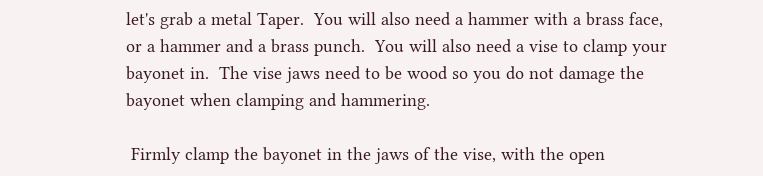let's grab a metal Taper.  You will also need a hammer with a brass face, or a hammer and a brass punch.  You will also need a vise to clamp your bayonet in.  The vise jaws need to be wood so you do not damage the bayonet when clamping and hammering.

 Firmly clamp the bayonet in the jaws of the vise, with the open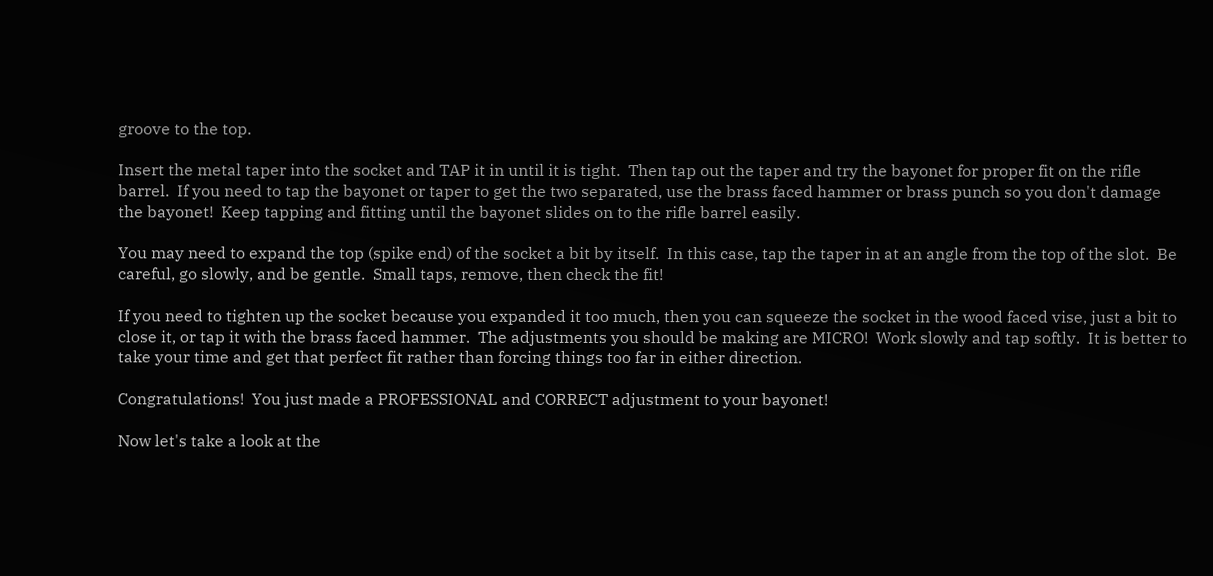groove to the top.

Insert the metal taper into the socket and TAP it in until it is tight.  Then tap out the taper and try the bayonet for proper fit on the rifle barrel.  If you need to tap the bayonet or taper to get the two separated, use the brass faced hammer or brass punch so you don't damage the bayonet!  Keep tapping and fitting until the bayonet slides on to the rifle barrel easily.

You may need to expand the top (spike end) of the socket a bit by itself.  In this case, tap the taper in at an angle from the top of the slot.  Be careful, go slowly, and be gentle.  Small taps, remove, then check the fit!

If you need to tighten up the socket because you expanded it too much, then you can squeeze the socket in the wood faced vise, just a bit to close it, or tap it with the brass faced hammer.  The adjustments you should be making are MICRO!  Work slowly and tap softly.  It is better to take your time and get that perfect fit rather than forcing things too far in either direction.

Congratulations!  You just made a PROFESSIONAL and CORRECT adjustment to your bayonet!

Now let's take a look at the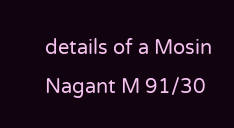details of a Mosin Nagant M 91/30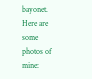bayonet.  Here are some photos of mine: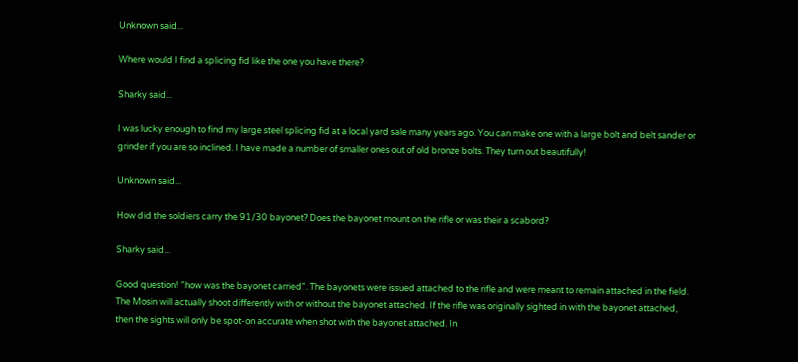Unknown said...

Where would I find a splicing fid like the one you have there?

Sharky said...

I was lucky enough to find my large steel splicing fid at a local yard sale many years ago. You can make one with a large bolt and belt sander or grinder if you are so inclined. I have made a number of smaller ones out of old bronze bolts. They turn out beautifully!

Unknown said...

How did the soldiers carry the 91/30 bayonet? Does the bayonet mount on the rifle or was their a scabord?

Sharky said...

Good question! "how was the bayonet carried". The bayonets were issued attached to the rifle and were meant to remain attached in the field. The Mosin will actually shoot differently with or without the bayonet attached. If the rifle was originally sighted in with the bayonet attached, then the sights will only be spot-on accurate when shot with the bayonet attached. In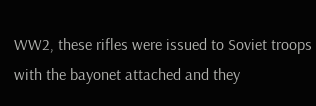WW2, these rifles were issued to Soviet troops with the bayonet attached and they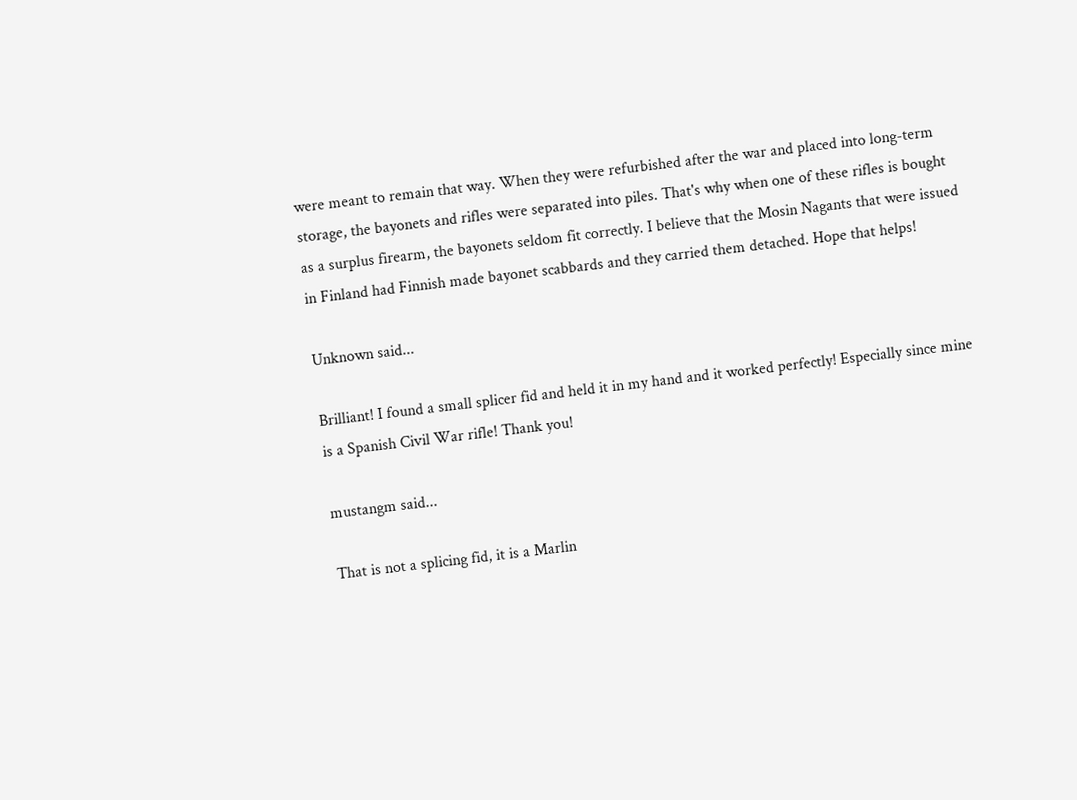were meant to remain that way. When they were refurbished after the war and placed into long-term storage, the bayonets and rifles were separated into piles. That's why when one of these rifles is bought as a surplus firearm, the bayonets seldom fit correctly. I believe that the Mosin Nagants that were issued in Finland had Finnish made bayonet scabbards and they carried them detached. Hope that helps!

Unknown said...

Brilliant! I found a small splicer fid and held it in my hand and it worked perfectly! Especially since mine is a Spanish Civil War rifle! Thank you!

mustangm said...

That is not a splicing fid, it is a Marlin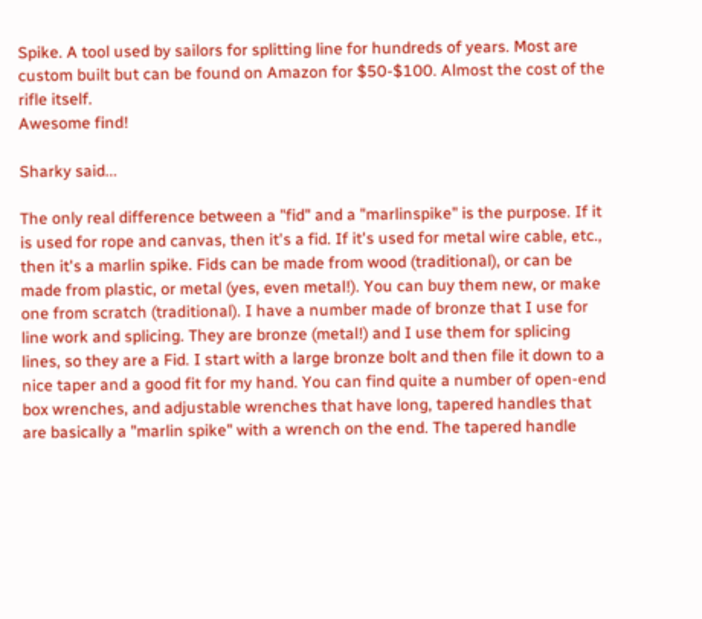Spike. A tool used by sailors for splitting line for hundreds of years. Most are custom built but can be found on Amazon for $50-$100. Almost the cost of the rifle itself.
Awesome find!

Sharky said...

The only real difference between a "fid" and a "marlinspike" is the purpose. If it is used for rope and canvas, then it's a fid. If it's used for metal wire cable, etc., then it's a marlin spike. Fids can be made from wood (traditional), or can be made from plastic, or metal (yes, even metal!). You can buy them new, or make one from scratch (traditional). I have a number made of bronze that I use for line work and splicing. They are bronze (metal!) and I use them for splicing lines, so they are a Fid. I start with a large bronze bolt and then file it down to a nice taper and a good fit for my hand. You can find quite a number of open-end box wrenches, and adjustable wrenches that have long, tapered handles that are basically a "marlin spike" with a wrench on the end. The tapered handle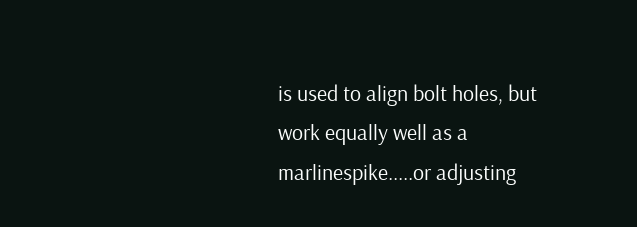is used to align bolt holes, but work equally well as a marlinespike.....or adjusting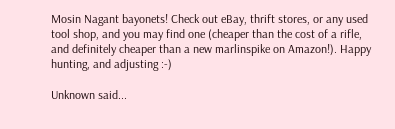Mosin Nagant bayonets! Check out eBay, thrift stores, or any used tool shop, and you may find one (cheaper than the cost of a rifle, and definitely cheaper than a new marlinspike on Amazon!). Happy hunting, and adjusting :-)

Unknown said...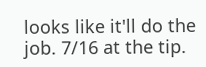looks like it'll do the job. 7/16 at the tip.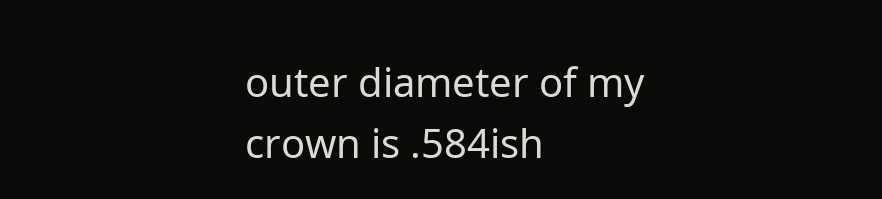outer diameter of my crown is .584ish